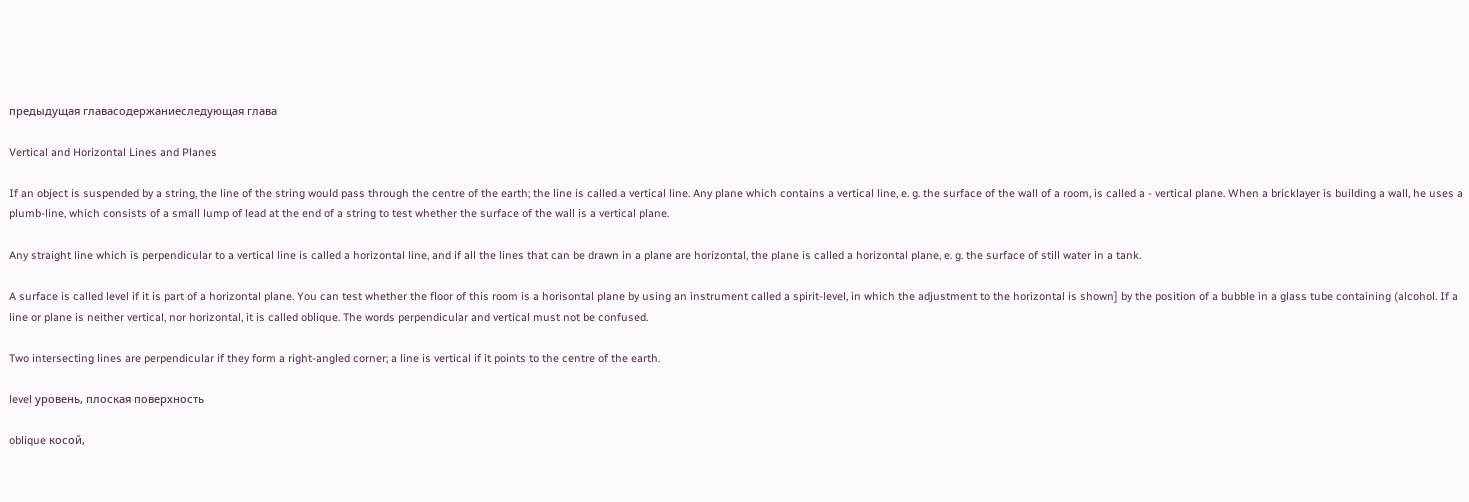предыдущая главасодержаниеследующая глава

Vertical and Horizontal Lines and Planes

If an object is suspended by a string, the line of the string would pass through the centre of the earth; the line is called a vertical line. Any plane which contains a vertical line, e. g. the surface of the wall of a room, is called a - vertical plane. When a bricklayer is building a wall, he uses a plumb-line, which consists of a small lump of lead at the end of a string to test whether the surface of the wall is a vertical plane.

Any straight line which is perpendicular to a vertical line is called a horizontal line, and if all the lines that can be drawn in a plane are horizontal, the plane is called a horizontal plane, e. g. the surface of still water in a tank.

A surface is called level if it is part of a horizontal plane. You can test whether the floor of this room is a horisontal plane by using an instrument called a spirit-level, in which the adjustment to the horizontal is shown] by the position of a bubble in a glass tube containing (alcohol. If a line or plane is neither vertical, nor horizontal, it is called oblique. The words perpendicular and vertical must not be confused.

Two intersecting lines are perpendicular if they form a right-angled corner; a line is vertical if it points to the centre of the earth.

level уровень, плоская поверхность

oblique косой,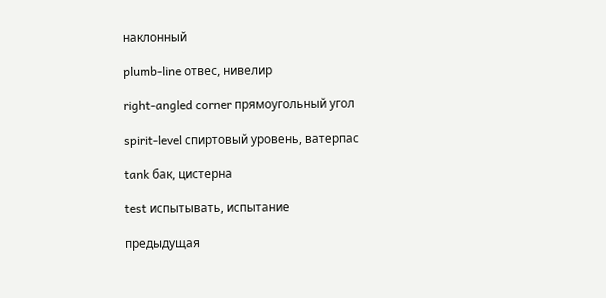наклонный

plumb-line отвес, нивелир

right-angled corner прямоугольный угол

spirit-level спиртовый уровень, ватерпас

tank бак, цистерна

test испытывать, испытание

предыдущая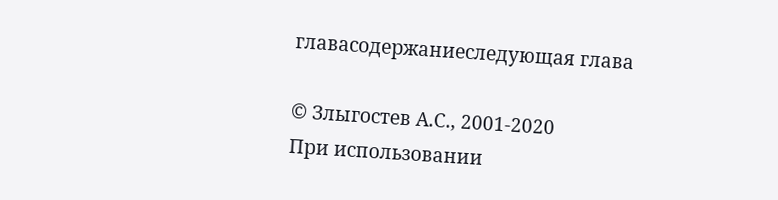главасодержаниеследующая глава

© Злыгостев А.С., 2001-2020
При использовании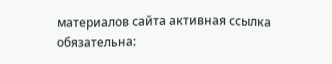материалов сайта активная ссылка обязательна: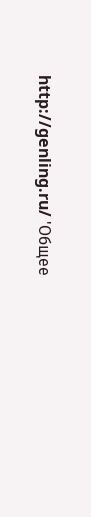http://genling.ru/ 'Общее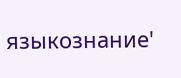языкознание'